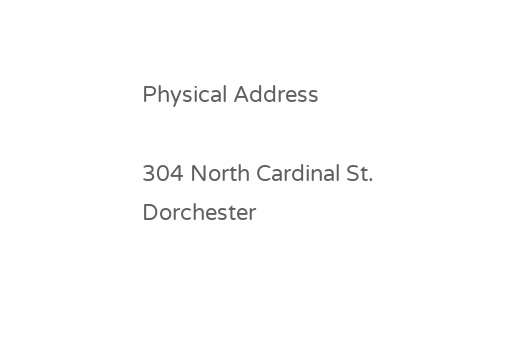Physical Address

304 North Cardinal St.
Dorchester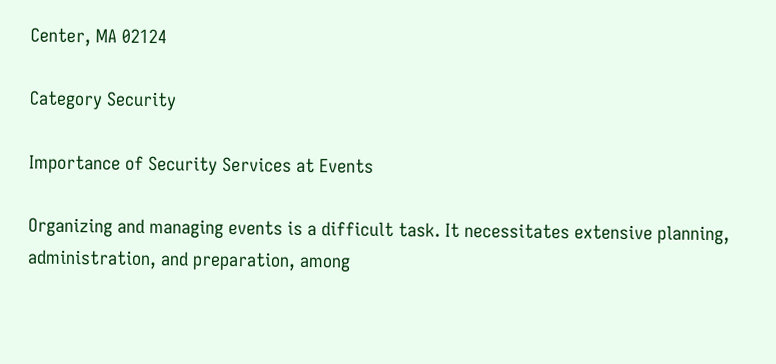Center, MA 02124

Category Security

Importance of Security Services at Events

Organizing and managing events is a difficult task. It necessitates extensive planning, administration, and preparation, among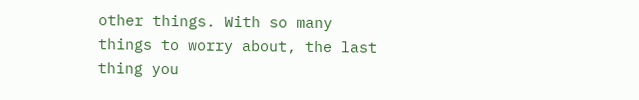other things. With so many things to worry about, the last thing you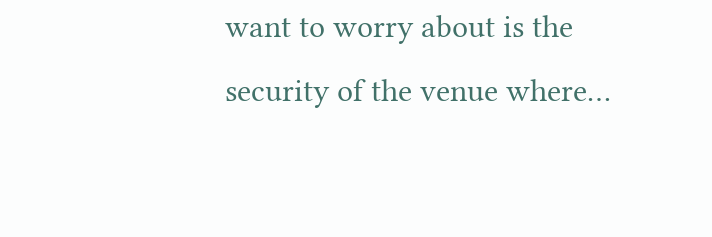want to worry about is the security of the venue where…